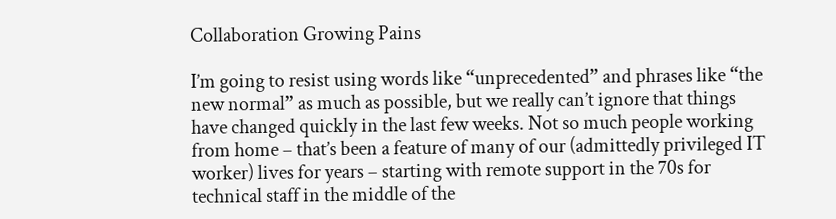Collaboration Growing Pains

I’m going to resist using words like “unprecedented” and phrases like “the new normal” as much as possible, but we really can’t ignore that things have changed quickly in the last few weeks. Not so much people working from home – that’s been a feature of many of our (admittedly privileged IT worker) lives for years – starting with remote support in the 70s for technical staff in the middle of the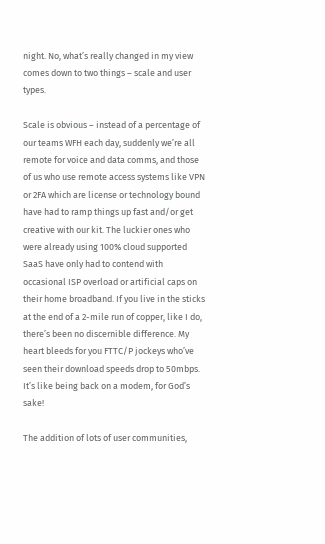night. No, what’s really changed in my view comes down to two things – scale and user types.

Scale is obvious – instead of a percentage of our teams WFH each day, suddenly we’re all remote for voice and data comms, and those of us who use remote access systems like VPN or 2FA which are license or technology bound have had to ramp things up fast and/or get creative with our kit. The luckier ones who were already using 100% cloud supported SaaS have only had to contend with occasional ISP overload or artificial caps on their home broadband. If you live in the sticks at the end of a 2-mile run of copper, like I do, there’s been no discernible difference. My heart bleeds for you FTTC/P jockeys who’ve seen their download speeds drop to 50mbps. It’s like being back on a modem, for God’s sake!

The addition of lots of user communities,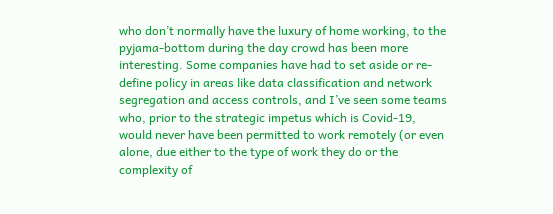who don’t normally have the luxury of home working, to the pyjama-bottom during the day crowd has been more interesting. Some companies have had to set aside or re-define policy in areas like data classification and network segregation and access controls, and I’ve seen some teams who, prior to the strategic impetus which is Covid-19, would never have been permitted to work remotely (or even alone, due either to the type of work they do or the complexity of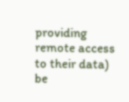providing remote access to their data)  be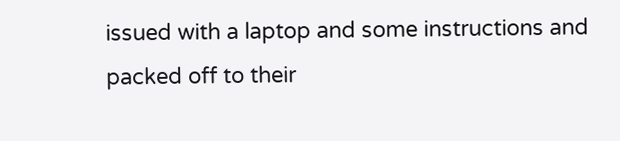issued with a laptop and some instructions and packed off to their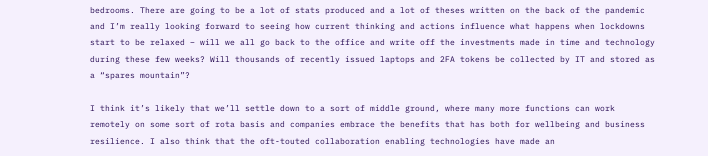bedrooms. There are going to be a lot of stats produced and a lot of theses written on the back of the pandemic and I’m really looking forward to seeing how current thinking and actions influence what happens when lockdowns start to be relaxed – will we all go back to the office and write off the investments made in time and technology during these few weeks? Will thousands of recently issued laptops and 2FA tokens be collected by IT and stored as a “spares mountain”?

I think it’s likely that we’ll settle down to a sort of middle ground, where many more functions can work remotely on some sort of rota basis and companies embrace the benefits that has both for wellbeing and business resilience. I also think that the oft-touted collaboration enabling technologies have made an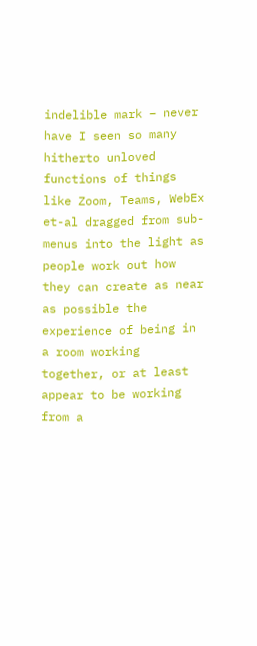indelible mark – never have I seen so many hitherto unloved functions of things like Zoom, Teams, WebEx et-al dragged from sub-menus into the light as people work out how they can create as near as possible the experience of being in a room working together, or at least appear to be working from a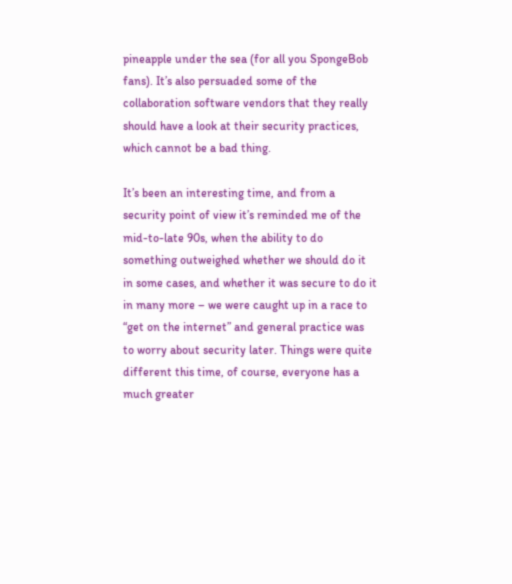pineapple under the sea (for all you SpongeBob fans). It’s also persuaded some of the collaboration software vendors that they really should have a look at their security practices, which cannot be a bad thing.

It’s been an interesting time, and from a security point of view it’s reminded me of the mid-to-late 90s, when the ability to do something outweighed whether we should do it in some cases, and whether it was secure to do it in many more – we were caught up in a race to “get on the internet” and general practice was to worry about security later. Things were quite different this time, of course, everyone has a much greater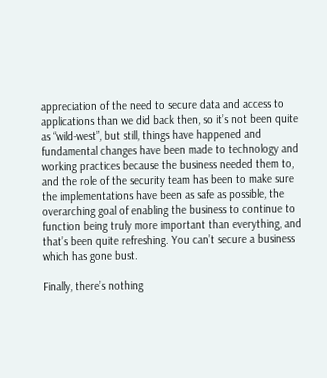appreciation of the need to secure data and access to applications than we did back then, so it’s not been quite as “wild-west”, but still, things have happened and fundamental changes have been made to technology and working practices because the business needed them to, and the role of the security team has been to make sure the implementations have been as safe as possible, the overarching goal of enabling the business to continue to function being truly more important than everything, and that’s been quite refreshing. You can’t secure a business which has gone bust.

Finally, there’s nothing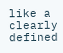like a clearly defined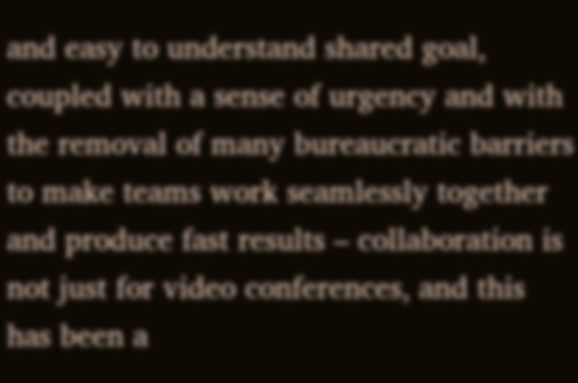and easy to understand shared goal, coupled with a sense of urgency and with the removal of many bureaucratic barriers to make teams work seamlessly together and produce fast results – collaboration is not just for video conferences, and this has been a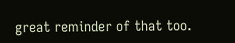great reminder of that too.